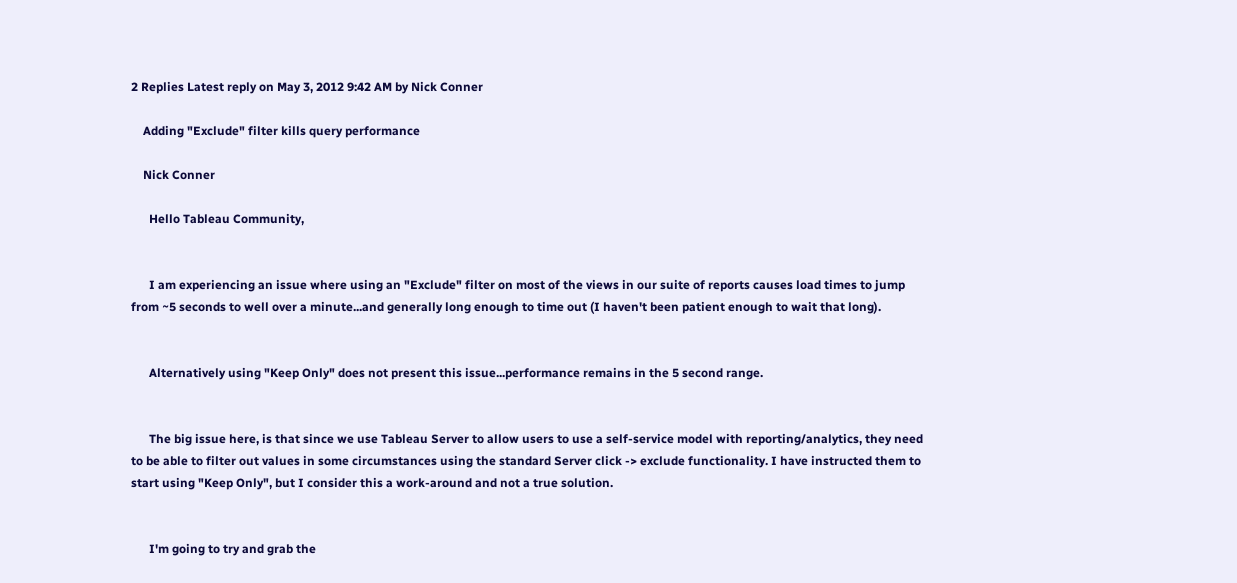2 Replies Latest reply on May 3, 2012 9:42 AM by Nick Conner

    Adding "Exclude" filter kills query performance

    Nick Conner

      Hello Tableau Community,


      I am experiencing an issue where using an "Exclude" filter on most of the views in our suite of reports causes load times to jump from ~5 seconds to well over a minute...and generally long enough to time out (I haven't been patient enough to wait that long).


      Alternatively using "Keep Only" does not present this issue...performance remains in the 5 second range.


      The big issue here, is that since we use Tableau Server to allow users to use a self-service model with reporting/analytics, they need to be able to filter out values in some circumstances using the standard Server click -> exclude functionality. I have instructed them to start using "Keep Only", but I consider this a work-around and not a true solution.


      I'm going to try and grab the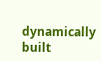dynamically built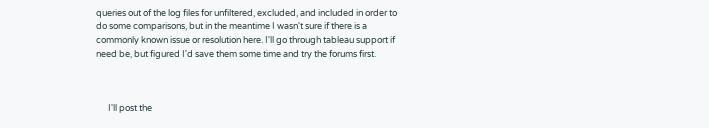queries out of the log files for unfiltered, excluded, and included in order to do some comparisons, but in the meantime I wasn't sure if there is a commonly known issue or resolution here. I'll go through tableau support if need be, but figured I'd save them some time and try the forums first.



      I'll post the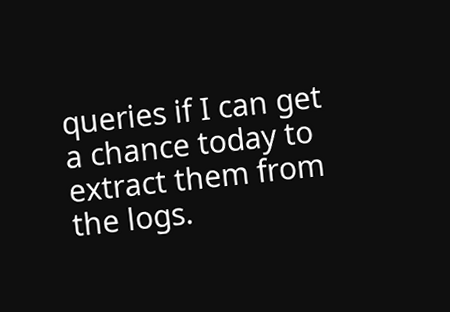queries if I can get a chance today to extract them from the logs.